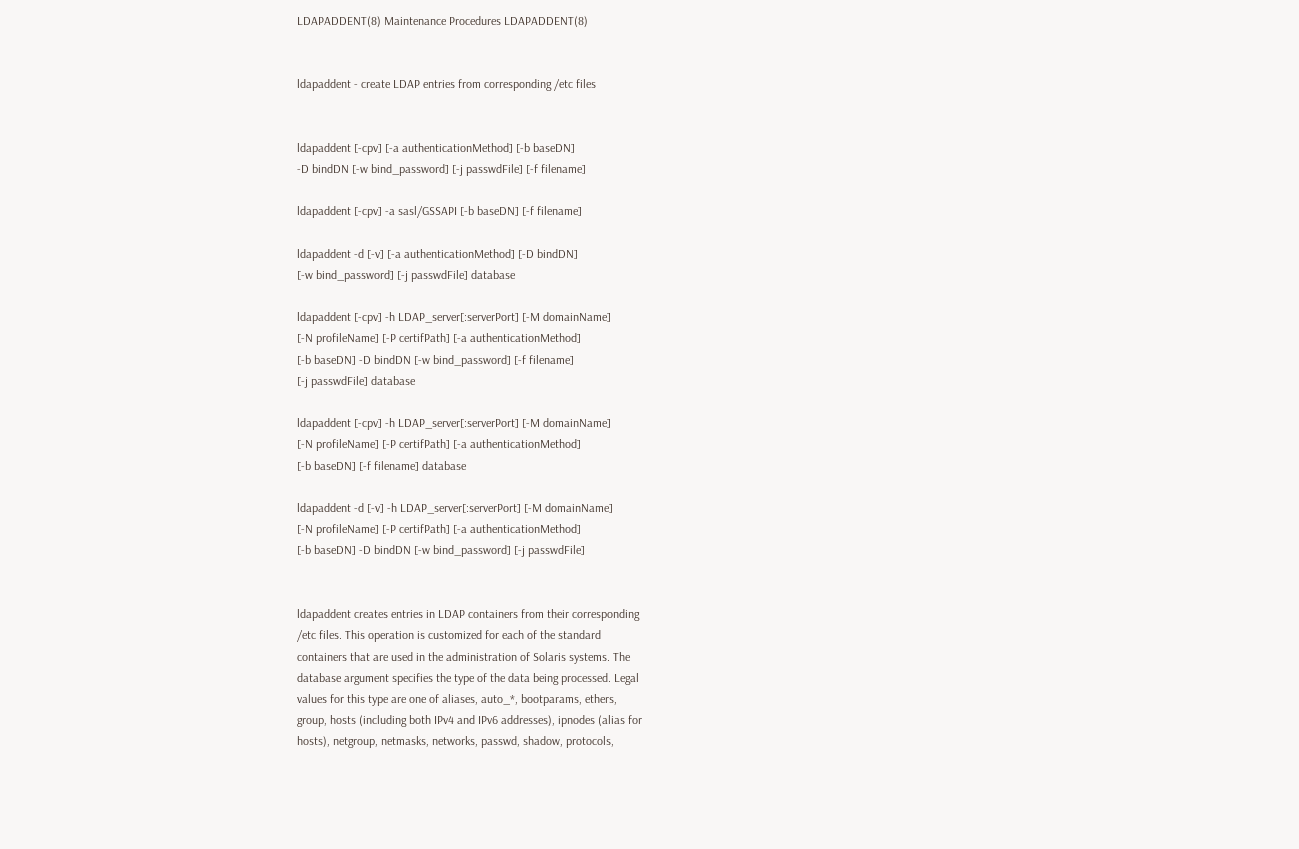LDAPADDENT(8) Maintenance Procedures LDAPADDENT(8)


ldapaddent - create LDAP entries from corresponding /etc files


ldapaddent [-cpv] [-a authenticationMethod] [-b baseDN]
-D bindDN [-w bind_password] [-j passwdFile] [-f filename]

ldapaddent [-cpv] -a sasl/GSSAPI [-b baseDN] [-f filename]

ldapaddent -d [-v] [-a authenticationMethod] [-D bindDN]
[-w bind_password] [-j passwdFile] database

ldapaddent [-cpv] -h LDAP_server[:serverPort] [-M domainName]
[-N profileName] [-P certifPath] [-a authenticationMethod]
[-b baseDN] -D bindDN [-w bind_password] [-f filename]
[-j passwdFile] database

ldapaddent [-cpv] -h LDAP_server[:serverPort] [-M domainName]
[-N profileName] [-P certifPath] [-a authenticationMethod]
[-b baseDN] [-f filename] database

ldapaddent -d [-v] -h LDAP_server[:serverPort] [-M domainName]
[-N profileName] [-P certifPath] [-a authenticationMethod]
[-b baseDN] -D bindDN [-w bind_password] [-j passwdFile]


ldapaddent creates entries in LDAP containers from their corresponding
/etc files. This operation is customized for each of the standard
containers that are used in the administration of Solaris systems. The
database argument specifies the type of the data being processed. Legal
values for this type are one of aliases, auto_*, bootparams, ethers,
group, hosts (including both IPv4 and IPv6 addresses), ipnodes (alias for
hosts), netgroup, netmasks, networks, passwd, shadow, protocols,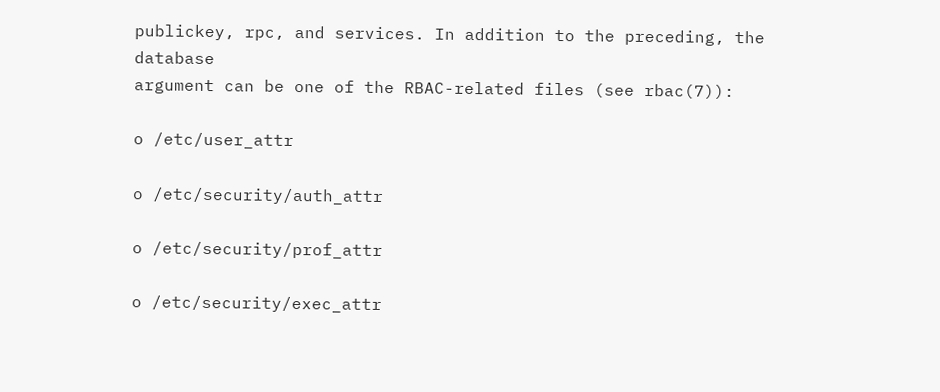publickey, rpc, and services. In addition to the preceding, the database
argument can be one of the RBAC-related files (see rbac(7)):

o /etc/user_attr

o /etc/security/auth_attr

o /etc/security/prof_attr

o /etc/security/exec_attr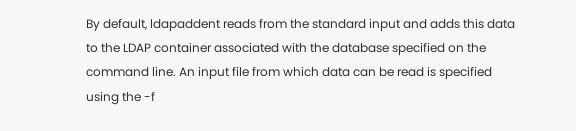By default, ldapaddent reads from the standard input and adds this data
to the LDAP container associated with the database specified on the
command line. An input file from which data can be read is specified
using the -f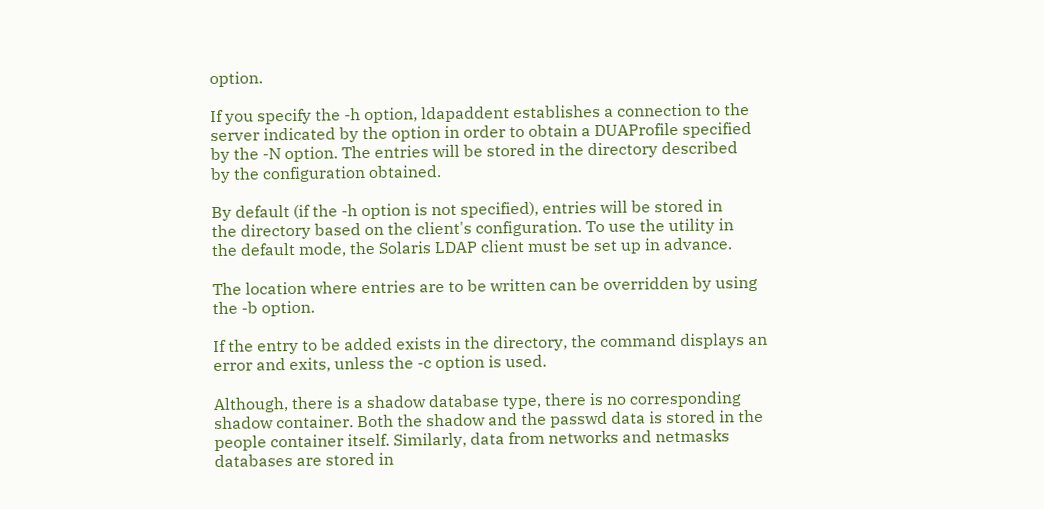option.

If you specify the -h option, ldapaddent establishes a connection to the
server indicated by the option in order to obtain a DUAProfile specified
by the -N option. The entries will be stored in the directory described
by the configuration obtained.

By default (if the -h option is not specified), entries will be stored in
the directory based on the client's configuration. To use the utility in
the default mode, the Solaris LDAP client must be set up in advance.

The location where entries are to be written can be overridden by using
the -b option.

If the entry to be added exists in the directory, the command displays an
error and exits, unless the -c option is used.

Although, there is a shadow database type, there is no corresponding
shadow container. Both the shadow and the passwd data is stored in the
people container itself. Similarly, data from networks and netmasks
databases are stored in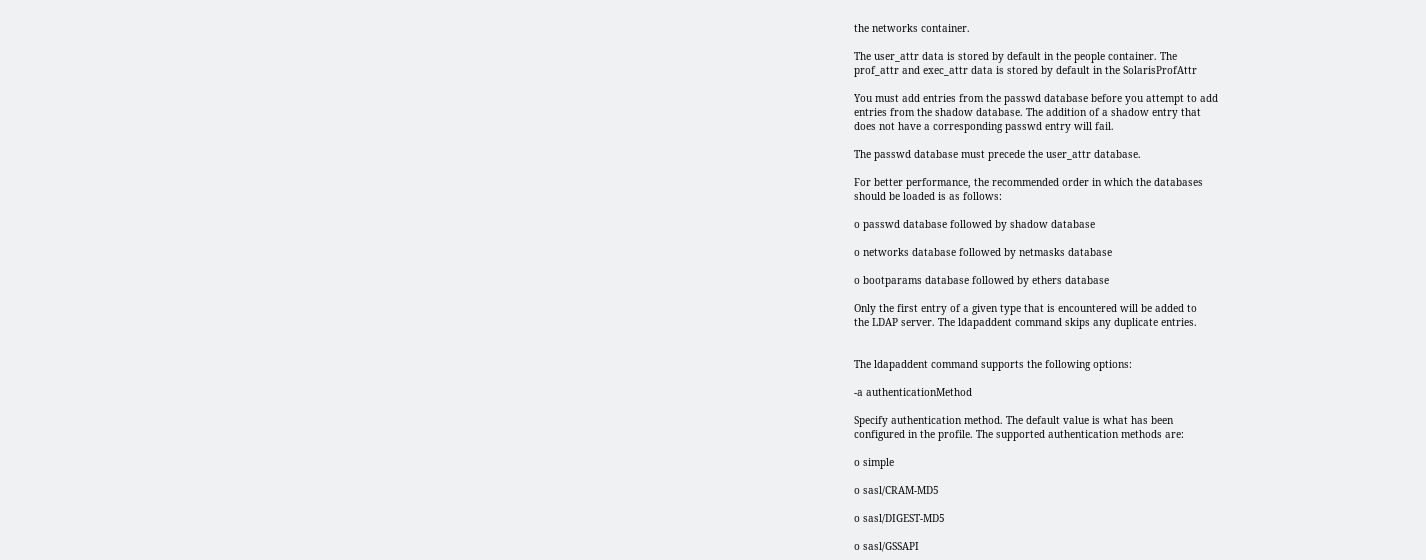the networks container.

The user_attr data is stored by default in the people container. The
prof_attr and exec_attr data is stored by default in the SolarisProfAttr

You must add entries from the passwd database before you attempt to add
entries from the shadow database. The addition of a shadow entry that
does not have a corresponding passwd entry will fail.

The passwd database must precede the user_attr database.

For better performance, the recommended order in which the databases
should be loaded is as follows:

o passwd database followed by shadow database

o networks database followed by netmasks database

o bootparams database followed by ethers database

Only the first entry of a given type that is encountered will be added to
the LDAP server. The ldapaddent command skips any duplicate entries.


The ldapaddent command supports the following options:

-a authenticationMethod

Specify authentication method. The default value is what has been
configured in the profile. The supported authentication methods are:

o simple

o sasl/CRAM-MD5

o sasl/DIGEST-MD5

o sasl/GSSAPI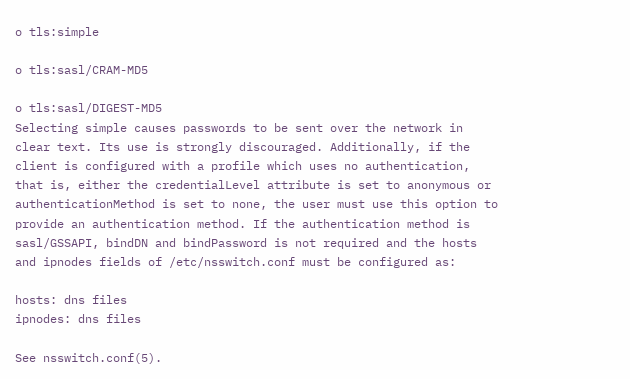o tls:simple

o tls:sasl/CRAM-MD5

o tls:sasl/DIGEST-MD5
Selecting simple causes passwords to be sent over the network in
clear text. Its use is strongly discouraged. Additionally, if the
client is configured with a profile which uses no authentication,
that is, either the credentialLevel attribute is set to anonymous or
authenticationMethod is set to none, the user must use this option to
provide an authentication method. If the authentication method is
sasl/GSSAPI, bindDN and bindPassword is not required and the hosts
and ipnodes fields of /etc/nsswitch.conf must be configured as:

hosts: dns files
ipnodes: dns files

See nsswitch.conf(5).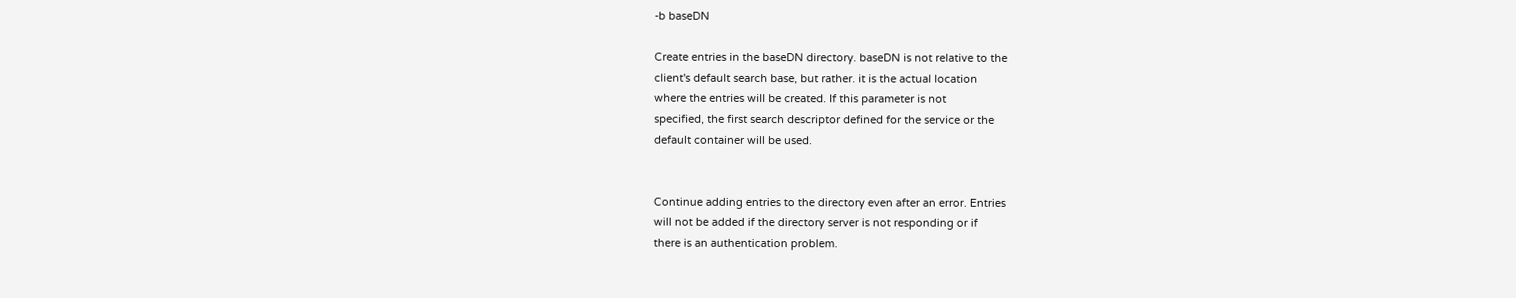-b baseDN

Create entries in the baseDN directory. baseDN is not relative to the
client's default search base, but rather. it is the actual location
where the entries will be created. If this parameter is not
specified, the first search descriptor defined for the service or the
default container will be used.


Continue adding entries to the directory even after an error. Entries
will not be added if the directory server is not responding or if
there is an authentication problem.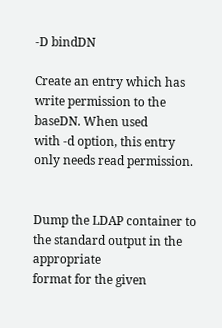-D bindDN

Create an entry which has write permission to the baseDN. When used
with -d option, this entry only needs read permission.


Dump the LDAP container to the standard output in the appropriate
format for the given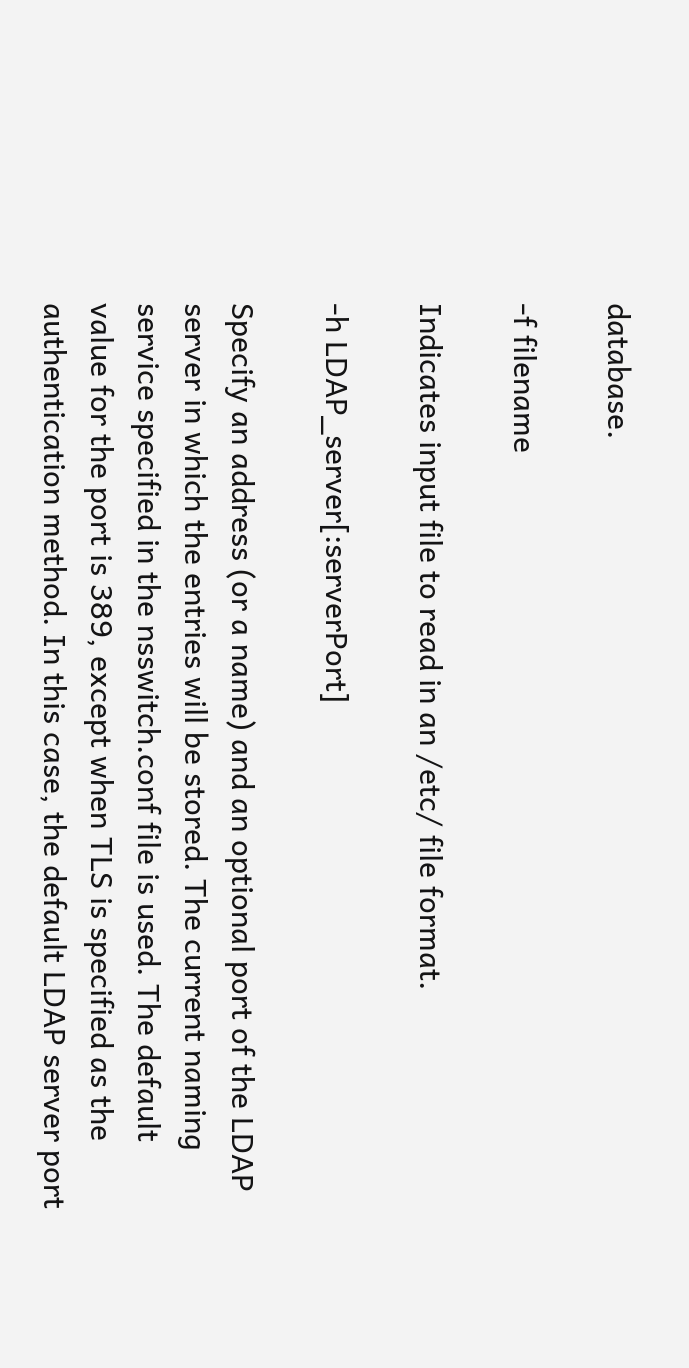database.

-f filename

Indicates input file to read in an /etc/ file format.

-h LDAP_server[:serverPort]

Specify an address (or a name) and an optional port of the LDAP
server in which the entries will be stored. The current naming
service specified in the nsswitch.conf file is used. The default
value for the port is 389, except when TLS is specified as the
authentication method. In this case, the default LDAP server port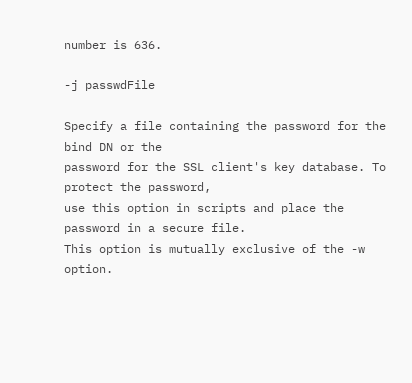number is 636.

-j passwdFile

Specify a file containing the password for the bind DN or the
password for the SSL client's key database. To protect the password,
use this option in scripts and place the password in a secure file.
This option is mutually exclusive of the -w option.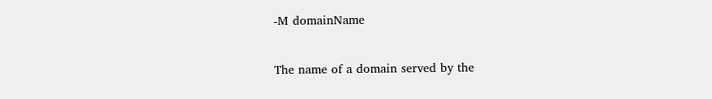-M domainName

The name of a domain served by the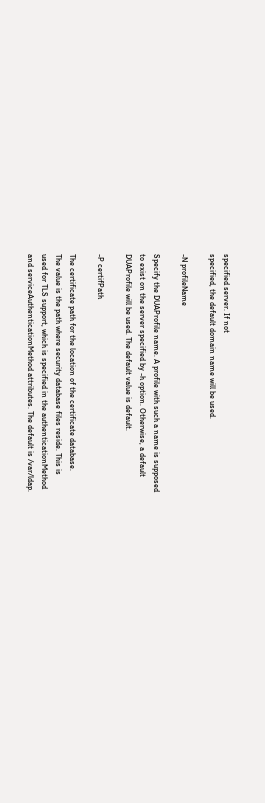specified server. If not
specified, the default domain name will be used.

-N profileName

Specify the DUAProfile name. A profile with such a name is supposed
to exist on the server specified by -h option. Otherwise, a default
DUAProfile will be used. The default value is default.

-P certifPath

The certificate path for the location of the certificate database.
The value is the path where security database files reside. This is
used for TLS support, which is specified in the authenticationMethod
and serviceAuthenticationMethod attributes. The default is /var/ldap.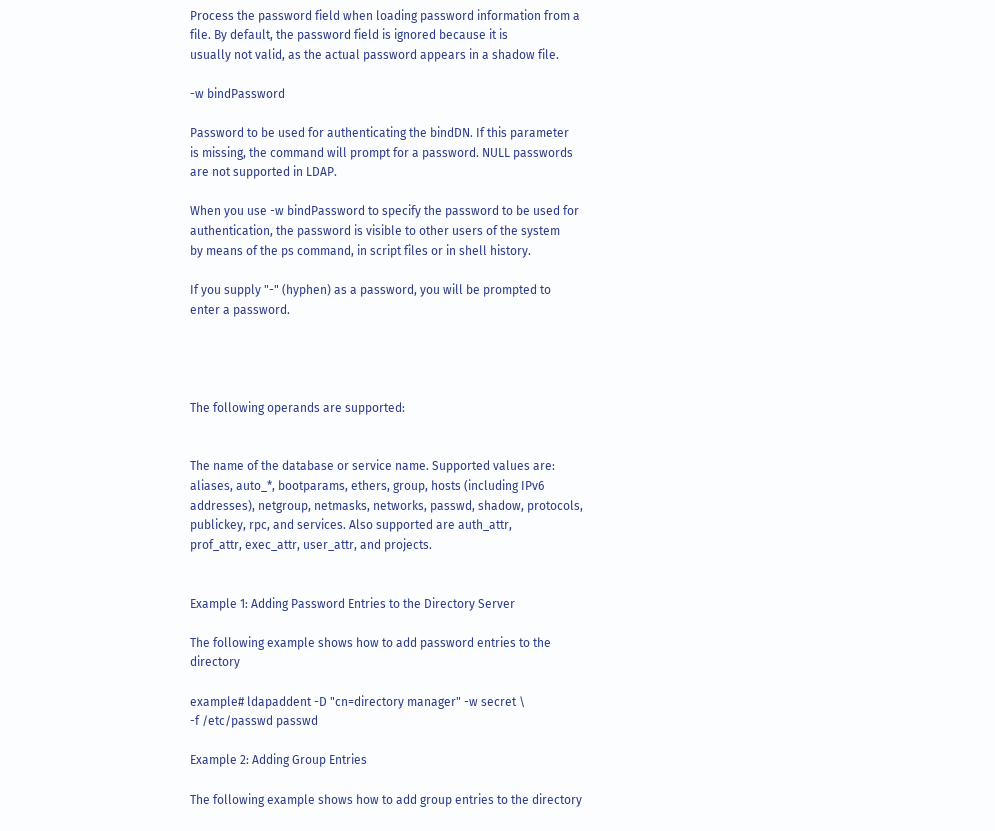Process the password field when loading password information from a
file. By default, the password field is ignored because it is
usually not valid, as the actual password appears in a shadow file.

-w bindPassword

Password to be used for authenticating the bindDN. If this parameter
is missing, the command will prompt for a password. NULL passwords
are not supported in LDAP.

When you use -w bindPassword to specify the password to be used for
authentication, the password is visible to other users of the system
by means of the ps command, in script files or in shell history.

If you supply "-" (hyphen) as a password, you will be prompted to
enter a password.




The following operands are supported:


The name of the database or service name. Supported values are:
aliases, auto_*, bootparams, ethers, group, hosts (including IPv6
addresses), netgroup, netmasks, networks, passwd, shadow, protocols,
publickey, rpc, and services. Also supported are auth_attr,
prof_attr, exec_attr, user_attr, and projects.


Example 1: Adding Password Entries to the Directory Server

The following example shows how to add password entries to the directory

example# ldapaddent -D "cn=directory manager" -w secret \
-f /etc/passwd passwd

Example 2: Adding Group Entries

The following example shows how to add group entries to the directory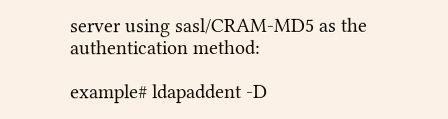server using sasl/CRAM-MD5 as the authentication method:

example# ldapaddent -D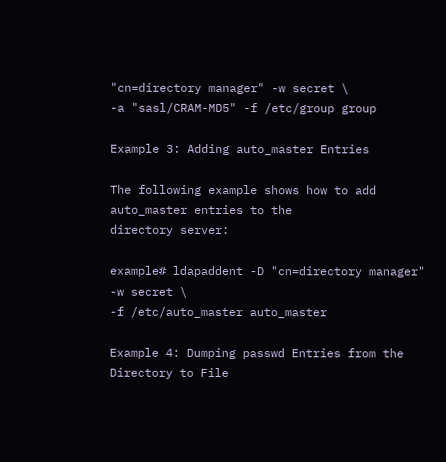"cn=directory manager" -w secret \
-a "sasl/CRAM-MD5" -f /etc/group group

Example 3: Adding auto_master Entries

The following example shows how to add auto_master entries to the
directory server:

example# ldapaddent -D "cn=directory manager" -w secret \
-f /etc/auto_master auto_master

Example 4: Dumping passwd Entries from the Directory to File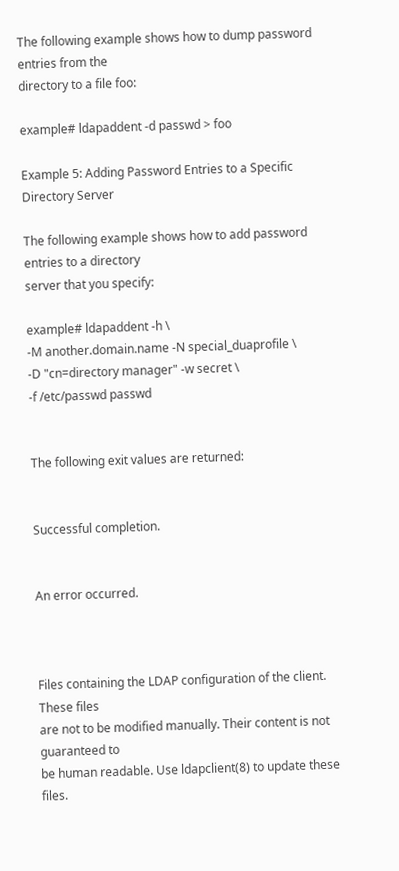The following example shows how to dump password entries from the
directory to a file foo:

example# ldapaddent -d passwd > foo

Example 5: Adding Password Entries to a Specific Directory Server

The following example shows how to add password entries to a directory
server that you specify:

example# ldapaddent -h \
-M another.domain.name -N special_duaprofile \
-D "cn=directory manager" -w secret \
-f /etc/passwd passwd


The following exit values are returned:


Successful completion.


An error occurred.



Files containing the LDAP configuration of the client. These files
are not to be modified manually. Their content is not guaranteed to
be human readable. Use ldapclient(8) to update these files.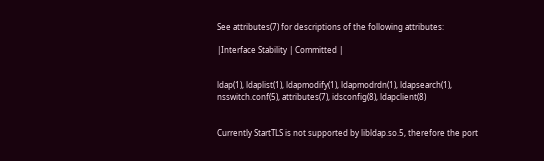See attributes(7) for descriptions of the following attributes:

|Interface Stability | Committed |


ldap(1), ldaplist(1), ldapmodify(1), ldapmodrdn(1), ldapsearch(1),
nsswitch.conf(5), attributes(7), idsconfig(8), ldapclient(8)


Currently StartTLS is not supported by libldap.so.5, therefore the port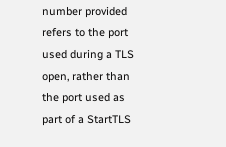number provided refers to the port used during a TLS open, rather than
the port used as part of a StartTLS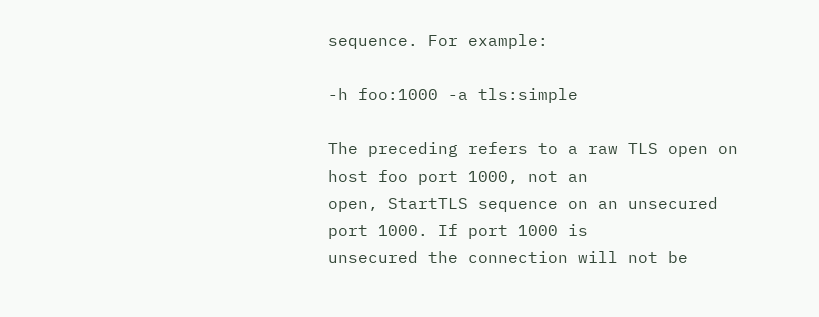sequence. For example:

-h foo:1000 -a tls:simple

The preceding refers to a raw TLS open on host foo port 1000, not an
open, StartTLS sequence on an unsecured port 1000. If port 1000 is
unsecured the connection will not be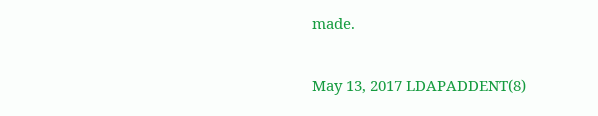made.

May 13, 2017 LDAPADDENT(8)